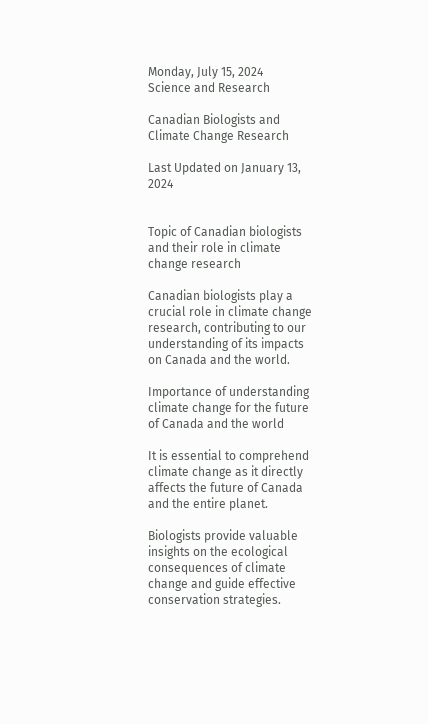Monday, July 15, 2024
Science and Research

Canadian Biologists and Climate Change Research

Last Updated on January 13, 2024


Topic of Canadian biologists and their role in climate change research

Canadian biologists play a crucial role in climate change research, contributing to our understanding of its impacts on Canada and the world.

Importance of understanding climate change for the future of Canada and the world

It is essential to comprehend climate change as it directly affects the future of Canada and the entire planet.

Biologists provide valuable insights on the ecological consequences of climate change and guide effective conservation strategies.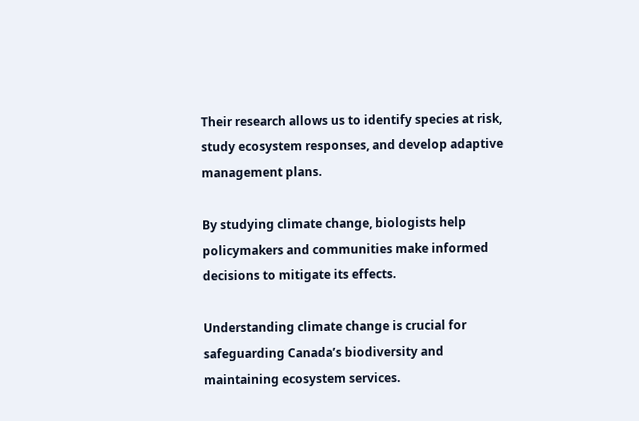Their research allows us to identify species at risk, study ecosystem responses, and develop adaptive management plans.

By studying climate change, biologists help policymakers and communities make informed decisions to mitigate its effects.

Understanding climate change is crucial for safeguarding Canada’s biodiversity and maintaining ecosystem services.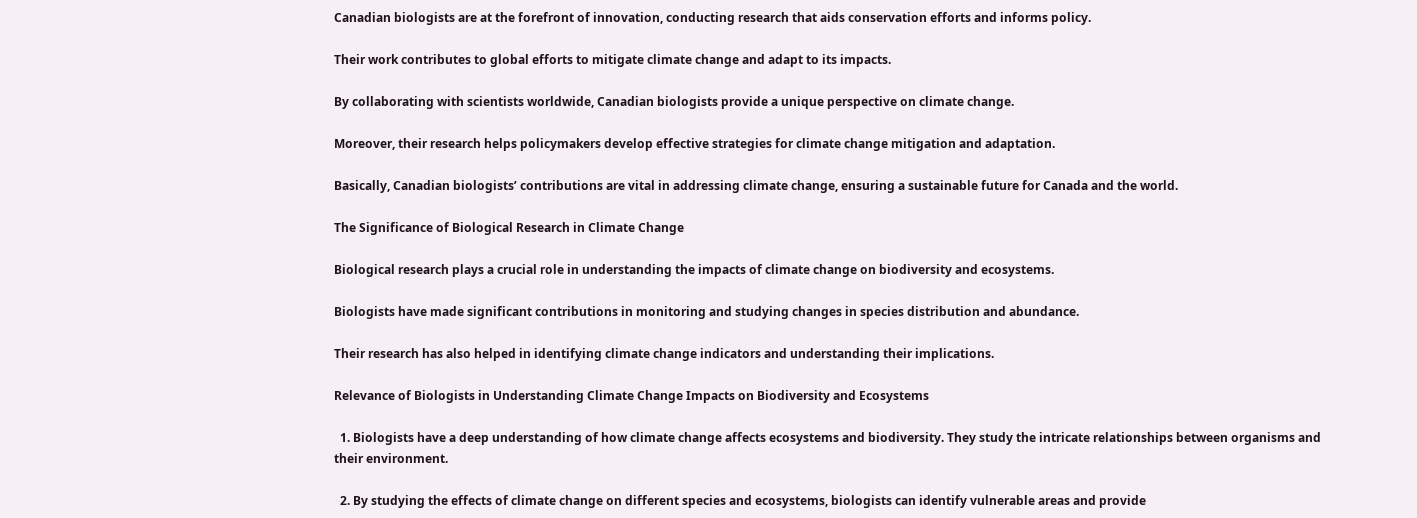Canadian biologists are at the forefront of innovation, conducting research that aids conservation efforts and informs policy.

Their work contributes to global efforts to mitigate climate change and adapt to its impacts.

By collaborating with scientists worldwide, Canadian biologists provide a unique perspective on climate change.

Moreover, their research helps policymakers develop effective strategies for climate change mitigation and adaptation.

Basically, Canadian biologists’ contributions are vital in addressing climate change, ensuring a sustainable future for Canada and the world.

The Significance of Biological Research in Climate Change

Biological research plays a crucial role in understanding the impacts of climate change on biodiversity and ecosystems.

Biologists have made significant contributions in monitoring and studying changes in species distribution and abundance.

Their research has also helped in identifying climate change indicators and understanding their implications.

Relevance of Biologists in Understanding Climate Change Impacts on Biodiversity and Ecosystems

  1. Biologists have a deep understanding of how climate change affects ecosystems and biodiversity. They study the intricate relationships between organisms and their environment.

  2. By studying the effects of climate change on different species and ecosystems, biologists can identify vulnerable areas and provide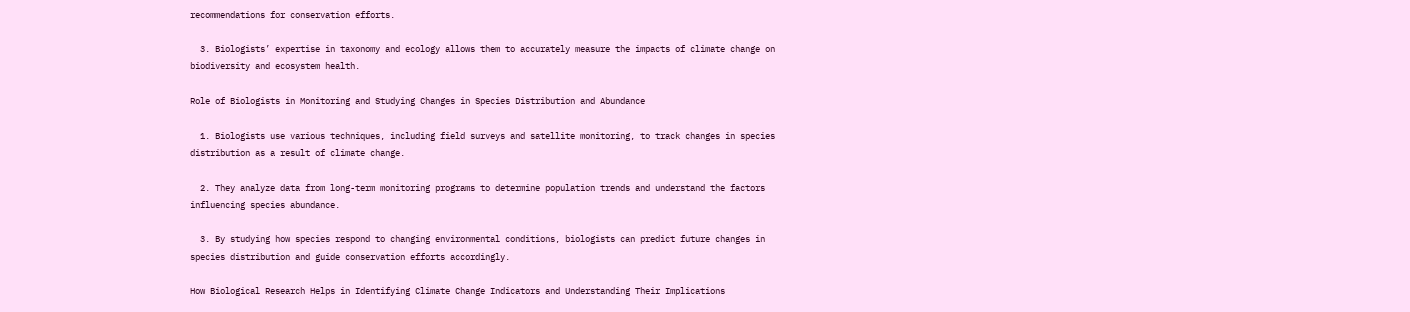recommendations for conservation efforts.

  3. Biologists’ expertise in taxonomy and ecology allows them to accurately measure the impacts of climate change on biodiversity and ecosystem health.

Role of Biologists in Monitoring and Studying Changes in Species Distribution and Abundance

  1. Biologists use various techniques, including field surveys and satellite monitoring, to track changes in species distribution as a result of climate change.

  2. They analyze data from long-term monitoring programs to determine population trends and understand the factors influencing species abundance.

  3. By studying how species respond to changing environmental conditions, biologists can predict future changes in species distribution and guide conservation efforts accordingly.

How Biological Research Helps in Identifying Climate Change Indicators and Understanding Their Implications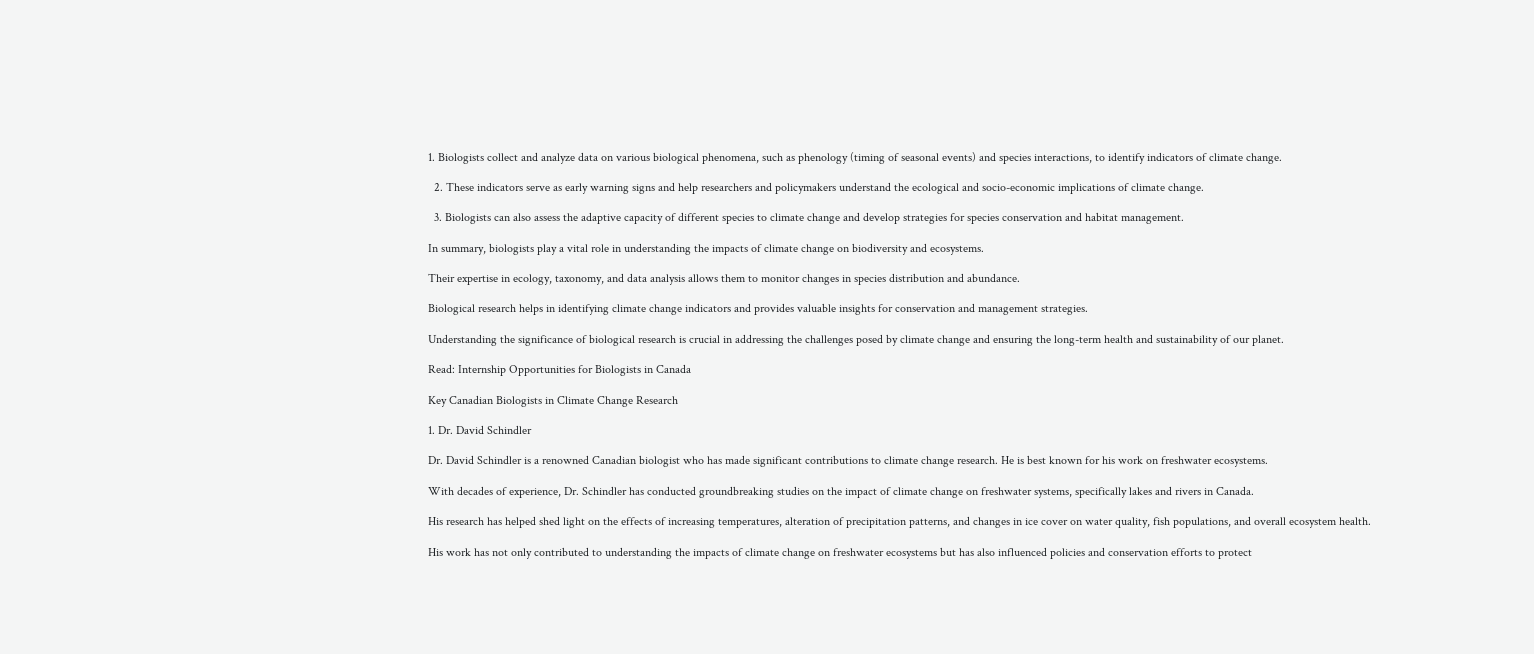1. Biologists collect and analyze data on various biological phenomena, such as phenology (timing of seasonal events) and species interactions, to identify indicators of climate change.

  2. These indicators serve as early warning signs and help researchers and policymakers understand the ecological and socio-economic implications of climate change.

  3. Biologists can also assess the adaptive capacity of different species to climate change and develop strategies for species conservation and habitat management.

In summary, biologists play a vital role in understanding the impacts of climate change on biodiversity and ecosystems.

Their expertise in ecology, taxonomy, and data analysis allows them to monitor changes in species distribution and abundance.

Biological research helps in identifying climate change indicators and provides valuable insights for conservation and management strategies.

Understanding the significance of biological research is crucial in addressing the challenges posed by climate change and ensuring the long-term health and sustainability of our planet.

Read: Internship Opportunities for Biologists in Canada

Key Canadian Biologists in Climate Change Research

1. Dr. David Schindler

Dr. David Schindler is a renowned Canadian biologist who has made significant contributions to climate change research. He is best known for his work on freshwater ecosystems.

With decades of experience, Dr. Schindler has conducted groundbreaking studies on the impact of climate change on freshwater systems, specifically lakes and rivers in Canada.

His research has helped shed light on the effects of increasing temperatures, alteration of precipitation patterns, and changes in ice cover on water quality, fish populations, and overall ecosystem health.

His work has not only contributed to understanding the impacts of climate change on freshwater ecosystems but has also influenced policies and conservation efforts to protect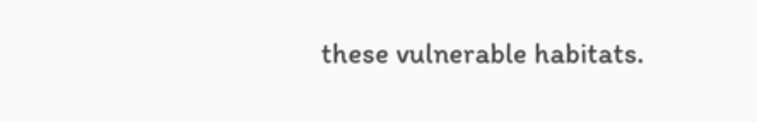these vulnerable habitats.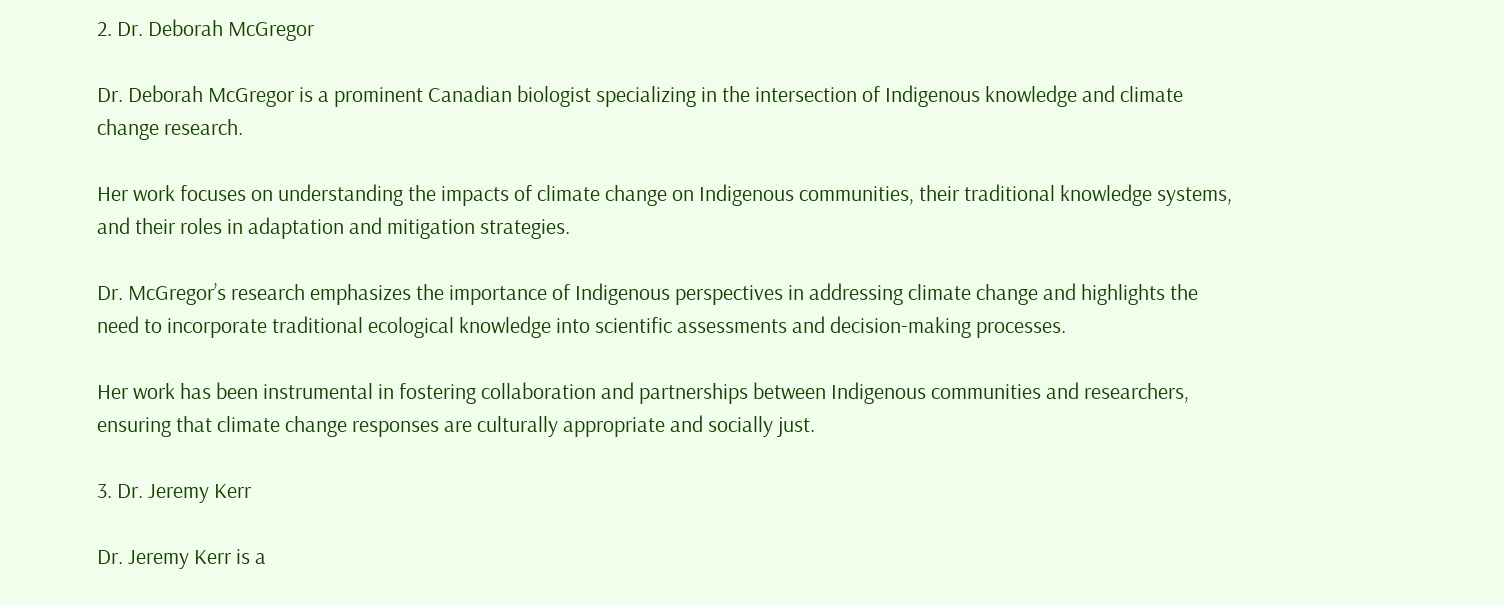2. Dr. Deborah McGregor

Dr. Deborah McGregor is a prominent Canadian biologist specializing in the intersection of Indigenous knowledge and climate change research.

Her work focuses on understanding the impacts of climate change on Indigenous communities, their traditional knowledge systems, and their roles in adaptation and mitigation strategies.

Dr. McGregor’s research emphasizes the importance of Indigenous perspectives in addressing climate change and highlights the need to incorporate traditional ecological knowledge into scientific assessments and decision-making processes.

Her work has been instrumental in fostering collaboration and partnerships between Indigenous communities and researchers, ensuring that climate change responses are culturally appropriate and socially just.

3. Dr. Jeremy Kerr

Dr. Jeremy Kerr is a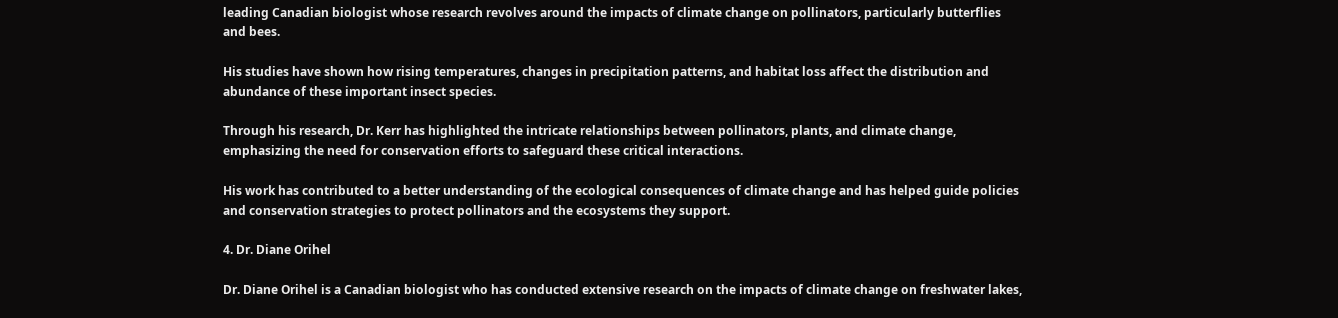leading Canadian biologist whose research revolves around the impacts of climate change on pollinators, particularly butterflies and bees.

His studies have shown how rising temperatures, changes in precipitation patterns, and habitat loss affect the distribution and abundance of these important insect species.

Through his research, Dr. Kerr has highlighted the intricate relationships between pollinators, plants, and climate change, emphasizing the need for conservation efforts to safeguard these critical interactions.

His work has contributed to a better understanding of the ecological consequences of climate change and has helped guide policies and conservation strategies to protect pollinators and the ecosystems they support.

4. Dr. Diane Orihel

Dr. Diane Orihel is a Canadian biologist who has conducted extensive research on the impacts of climate change on freshwater lakes,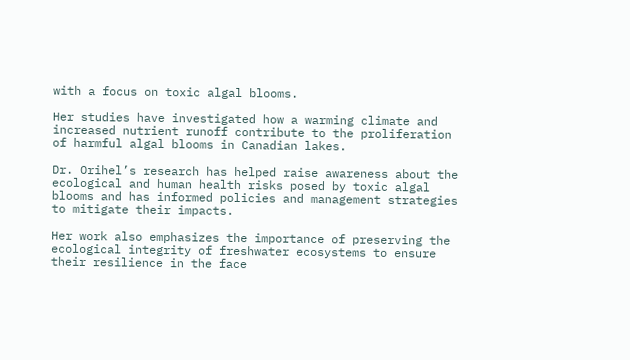with a focus on toxic algal blooms.

Her studies have investigated how a warming climate and increased nutrient runoff contribute to the proliferation of harmful algal blooms in Canadian lakes.

Dr. Orihel’s research has helped raise awareness about the ecological and human health risks posed by toxic algal blooms and has informed policies and management strategies to mitigate their impacts.

Her work also emphasizes the importance of preserving the ecological integrity of freshwater ecosystems to ensure their resilience in the face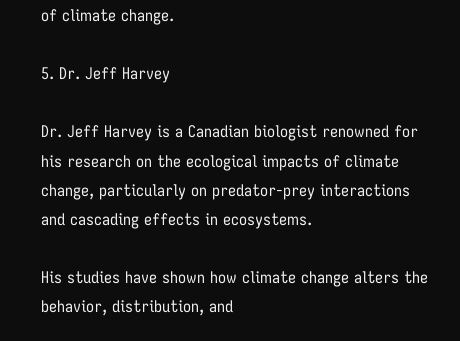of climate change.

5. Dr. Jeff Harvey

Dr. Jeff Harvey is a Canadian biologist renowned for his research on the ecological impacts of climate change, particularly on predator-prey interactions and cascading effects in ecosystems.

His studies have shown how climate change alters the behavior, distribution, and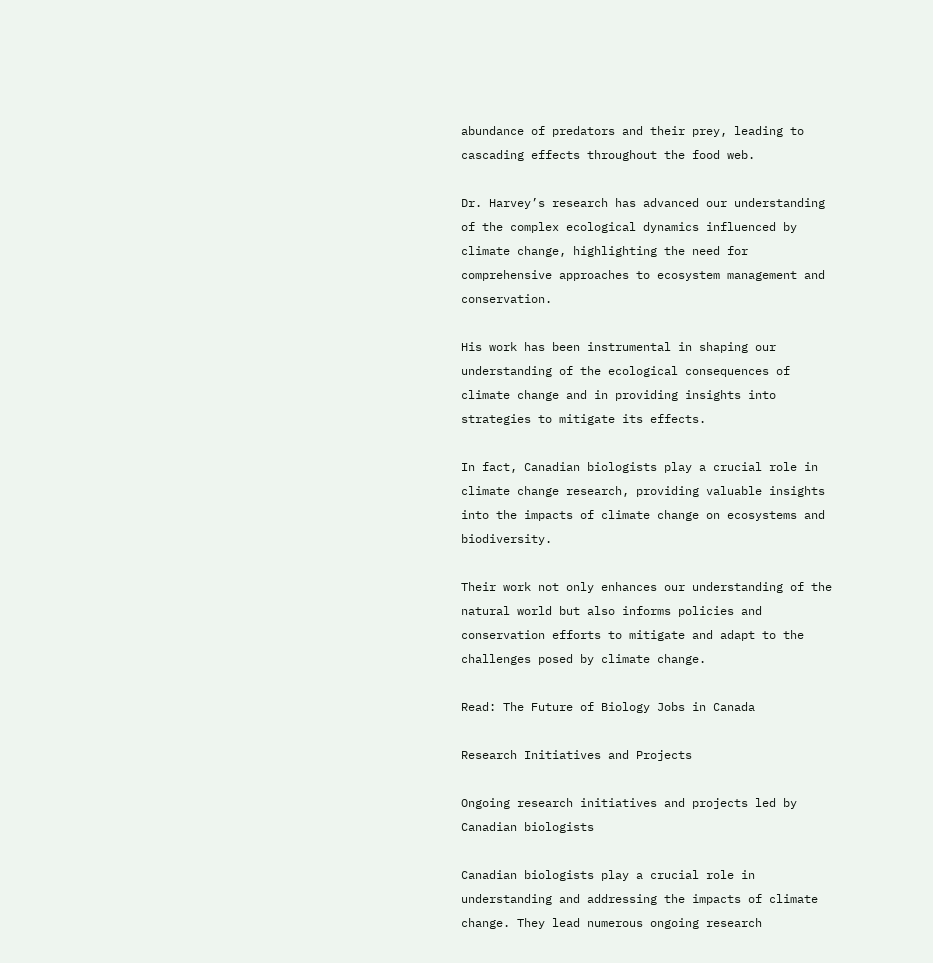abundance of predators and their prey, leading to cascading effects throughout the food web.

Dr. Harvey’s research has advanced our understanding of the complex ecological dynamics influenced by climate change, highlighting the need for comprehensive approaches to ecosystem management and conservation.

His work has been instrumental in shaping our understanding of the ecological consequences of climate change and in providing insights into strategies to mitigate its effects.

In fact, Canadian biologists play a crucial role in climate change research, providing valuable insights into the impacts of climate change on ecosystems and biodiversity.

Their work not only enhances our understanding of the natural world but also informs policies and conservation efforts to mitigate and adapt to the challenges posed by climate change.

Read: The Future of Biology Jobs in Canada

Research Initiatives and Projects

Ongoing research initiatives and projects led by Canadian biologists

Canadian biologists play a crucial role in understanding and addressing the impacts of climate change. They lead numerous ongoing research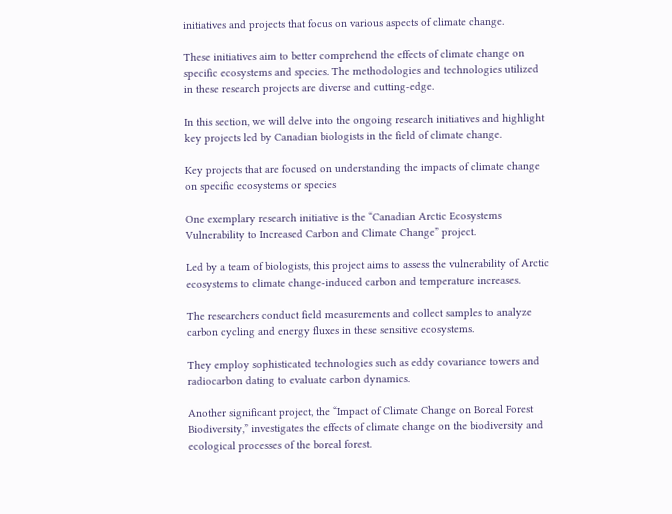initiatives and projects that focus on various aspects of climate change.

These initiatives aim to better comprehend the effects of climate change on specific ecosystems and species. The methodologies and technologies utilized in these research projects are diverse and cutting-edge.

In this section, we will delve into the ongoing research initiatives and highlight key projects led by Canadian biologists in the field of climate change.

Key projects that are focused on understanding the impacts of climate change on specific ecosystems or species

One exemplary research initiative is the “Canadian Arctic Ecosystems Vulnerability to Increased Carbon and Climate Change” project.

Led by a team of biologists, this project aims to assess the vulnerability of Arctic ecosystems to climate change-induced carbon and temperature increases.

The researchers conduct field measurements and collect samples to analyze carbon cycling and energy fluxes in these sensitive ecosystems.

They employ sophisticated technologies such as eddy covariance towers and radiocarbon dating to evaluate carbon dynamics.

Another significant project, the “Impact of Climate Change on Boreal Forest Biodiversity,” investigates the effects of climate change on the biodiversity and ecological processes of the boreal forest.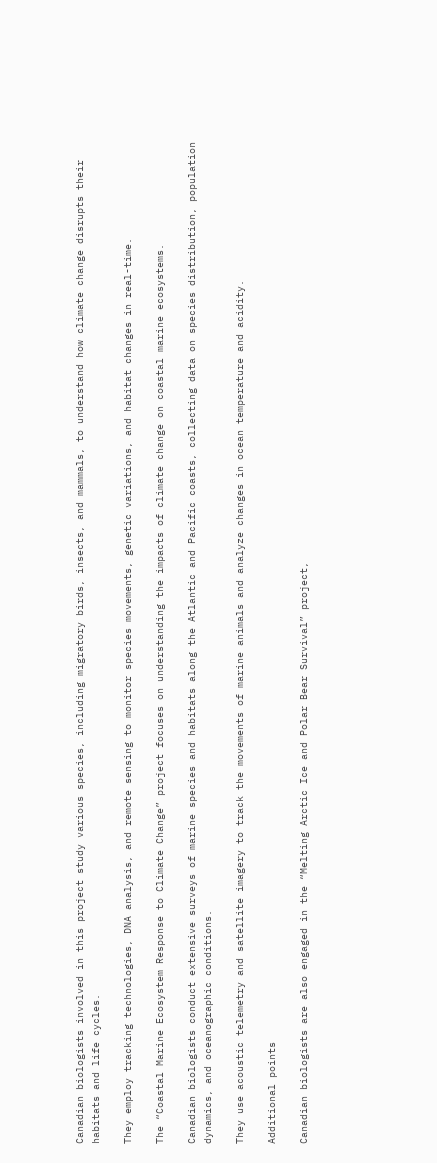Canadian biologists involved in this project study various species, including migratory birds, insects, and mammals, to understand how climate change disrupts their habitats and life cycles.

They employ tracking technologies, DNA analysis, and remote sensing to monitor species movements, genetic variations, and habitat changes in real-time.

The “Coastal Marine Ecosystem Response to Climate Change” project focuses on understanding the impacts of climate change on coastal marine ecosystems.

Canadian biologists conduct extensive surveys of marine species and habitats along the Atlantic and Pacific coasts, collecting data on species distribution, population dynamics, and oceanographic conditions.

They use acoustic telemetry and satellite imagery to track the movements of marine animals and analyze changes in ocean temperature and acidity.

Additional points

Canadian biologists are also engaged in the “Melting Arctic Ice and Polar Bear Survival” project,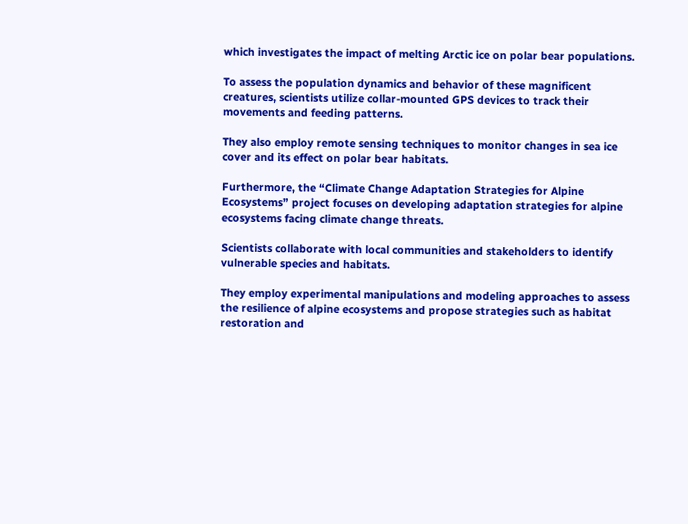which investigates the impact of melting Arctic ice on polar bear populations.

To assess the population dynamics and behavior of these magnificent creatures, scientists utilize collar-mounted GPS devices to track their movements and feeding patterns.

They also employ remote sensing techniques to monitor changes in sea ice cover and its effect on polar bear habitats.

Furthermore, the “Climate Change Adaptation Strategies for Alpine Ecosystems” project focuses on developing adaptation strategies for alpine ecosystems facing climate change threats.

Scientists collaborate with local communities and stakeholders to identify vulnerable species and habitats.

They employ experimental manipulations and modeling approaches to assess the resilience of alpine ecosystems and propose strategies such as habitat restoration and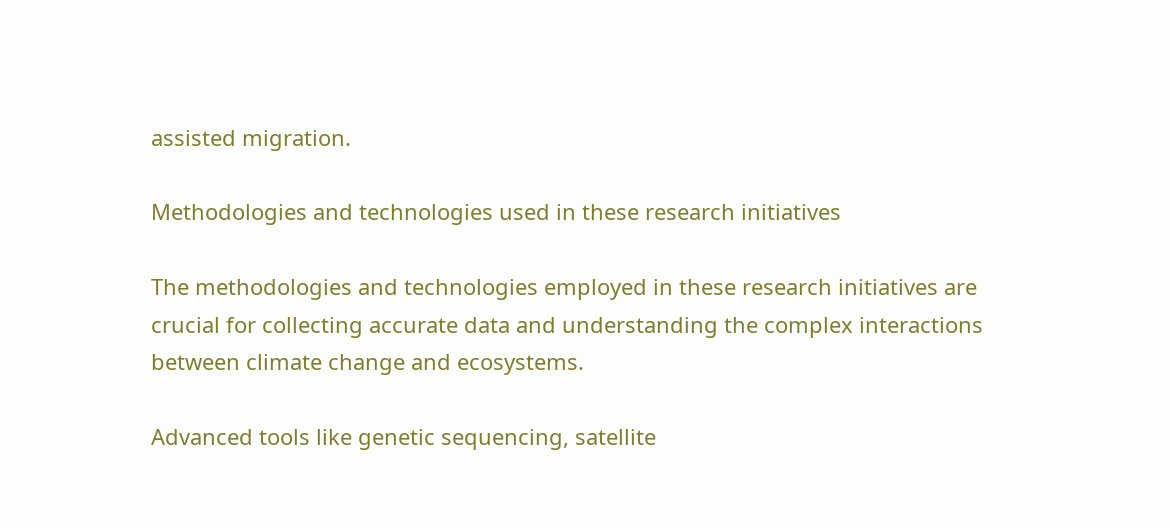assisted migration.

Methodologies and technologies used in these research initiatives

The methodologies and technologies employed in these research initiatives are crucial for collecting accurate data and understanding the complex interactions between climate change and ecosystems.

Advanced tools like genetic sequencing, satellite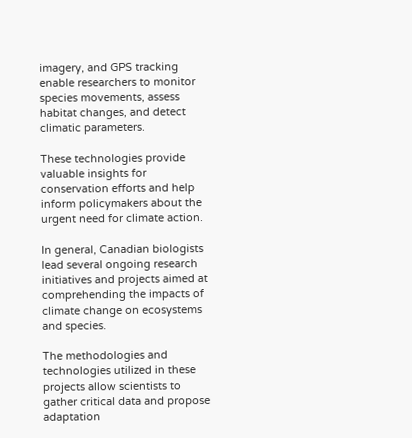imagery, and GPS tracking enable researchers to monitor species movements, assess habitat changes, and detect climatic parameters.

These technologies provide valuable insights for conservation efforts and help inform policymakers about the urgent need for climate action.

In general, Canadian biologists lead several ongoing research initiatives and projects aimed at comprehending the impacts of climate change on ecosystems and species.

The methodologies and technologies utilized in these projects allow scientists to gather critical data and propose adaptation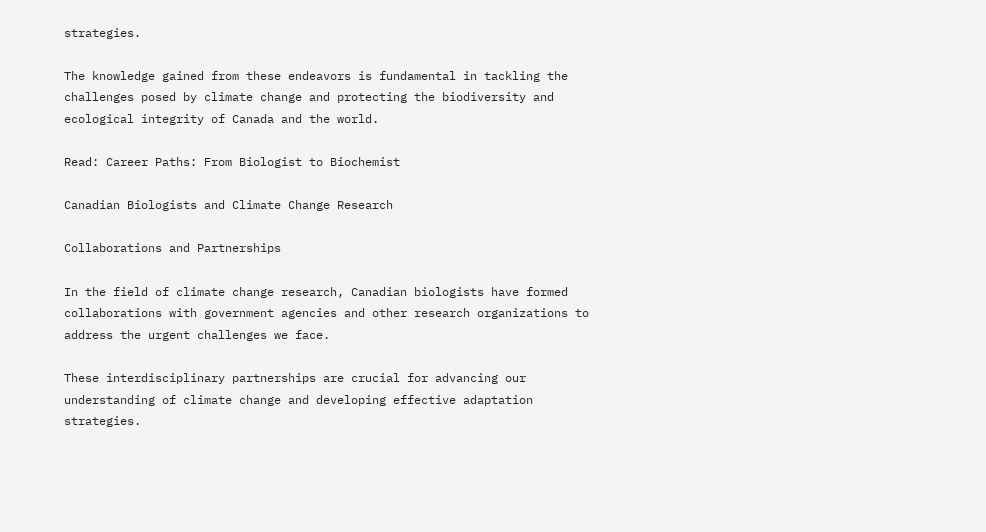strategies.

The knowledge gained from these endeavors is fundamental in tackling the challenges posed by climate change and protecting the biodiversity and ecological integrity of Canada and the world.

Read: Career Paths: From Biologist to Biochemist

Canadian Biologists and Climate Change Research

Collaborations and Partnerships

In the field of climate change research, Canadian biologists have formed collaborations with government agencies and other research organizations to address the urgent challenges we face.

These interdisciplinary partnerships are crucial for advancing our understanding of climate change and developing effective adaptation strategies.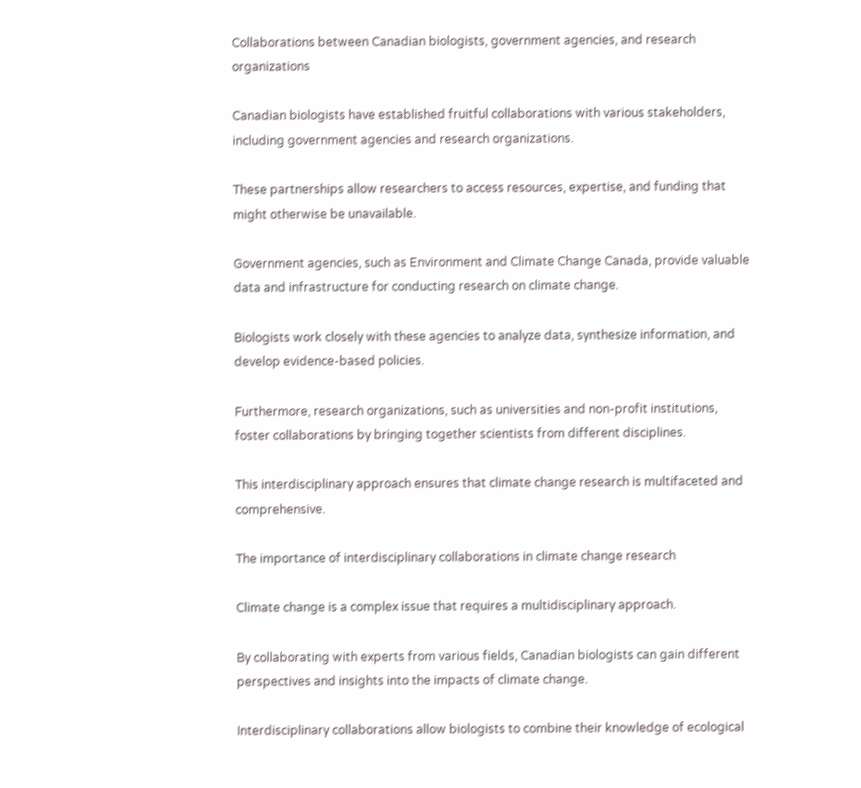Collaborations between Canadian biologists, government agencies, and research organizations

Canadian biologists have established fruitful collaborations with various stakeholders, including government agencies and research organizations.

These partnerships allow researchers to access resources, expertise, and funding that might otherwise be unavailable.

Government agencies, such as Environment and Climate Change Canada, provide valuable data and infrastructure for conducting research on climate change.

Biologists work closely with these agencies to analyze data, synthesize information, and develop evidence-based policies.

Furthermore, research organizations, such as universities and non-profit institutions, foster collaborations by bringing together scientists from different disciplines.

This interdisciplinary approach ensures that climate change research is multifaceted and comprehensive.

The importance of interdisciplinary collaborations in climate change research

Climate change is a complex issue that requires a multidisciplinary approach.

By collaborating with experts from various fields, Canadian biologists can gain different perspectives and insights into the impacts of climate change.

Interdisciplinary collaborations allow biologists to combine their knowledge of ecological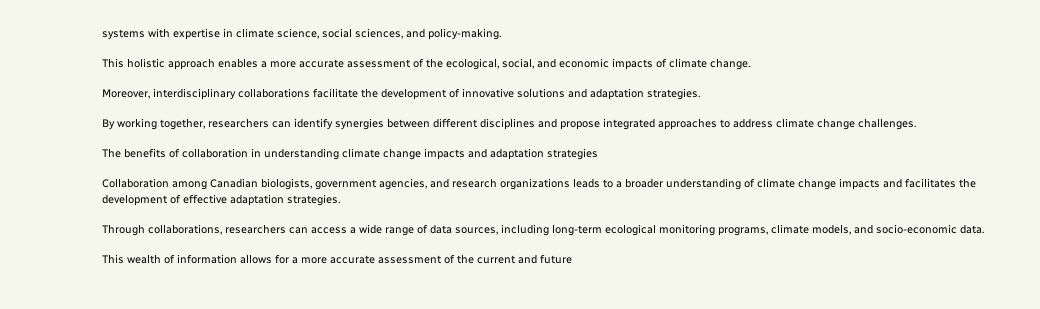systems with expertise in climate science, social sciences, and policy-making.

This holistic approach enables a more accurate assessment of the ecological, social, and economic impacts of climate change.

Moreover, interdisciplinary collaborations facilitate the development of innovative solutions and adaptation strategies.

By working together, researchers can identify synergies between different disciplines and propose integrated approaches to address climate change challenges.

The benefits of collaboration in understanding climate change impacts and adaptation strategies

Collaboration among Canadian biologists, government agencies, and research organizations leads to a broader understanding of climate change impacts and facilitates the development of effective adaptation strategies.

Through collaborations, researchers can access a wide range of data sources, including long-term ecological monitoring programs, climate models, and socio-economic data.

This wealth of information allows for a more accurate assessment of the current and future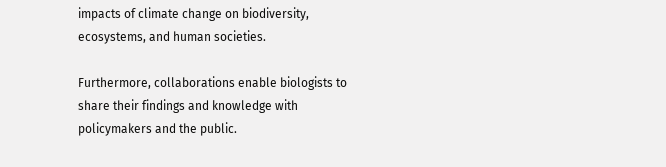impacts of climate change on biodiversity, ecosystems, and human societies.

Furthermore, collaborations enable biologists to share their findings and knowledge with policymakers and the public.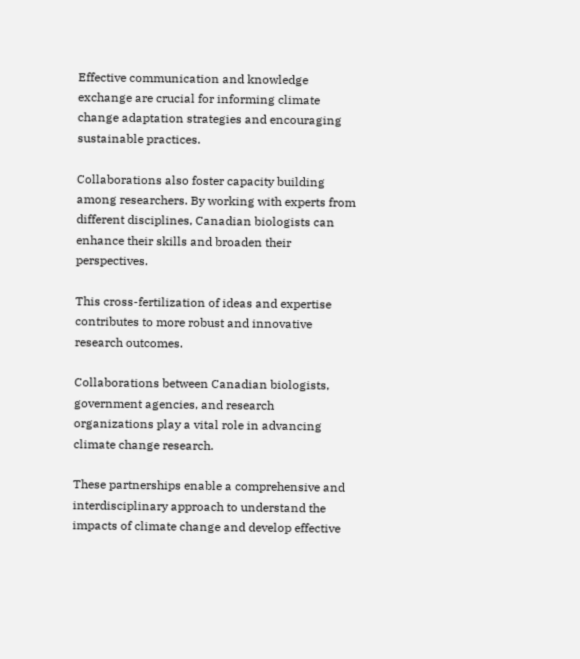Effective communication and knowledge exchange are crucial for informing climate change adaptation strategies and encouraging sustainable practices.

Collaborations also foster capacity building among researchers. By working with experts from different disciplines, Canadian biologists can enhance their skills and broaden their perspectives.

This cross-fertilization of ideas and expertise contributes to more robust and innovative research outcomes.

Collaborations between Canadian biologists, government agencies, and research organizations play a vital role in advancing climate change research.

These partnerships enable a comprehensive and interdisciplinary approach to understand the impacts of climate change and develop effective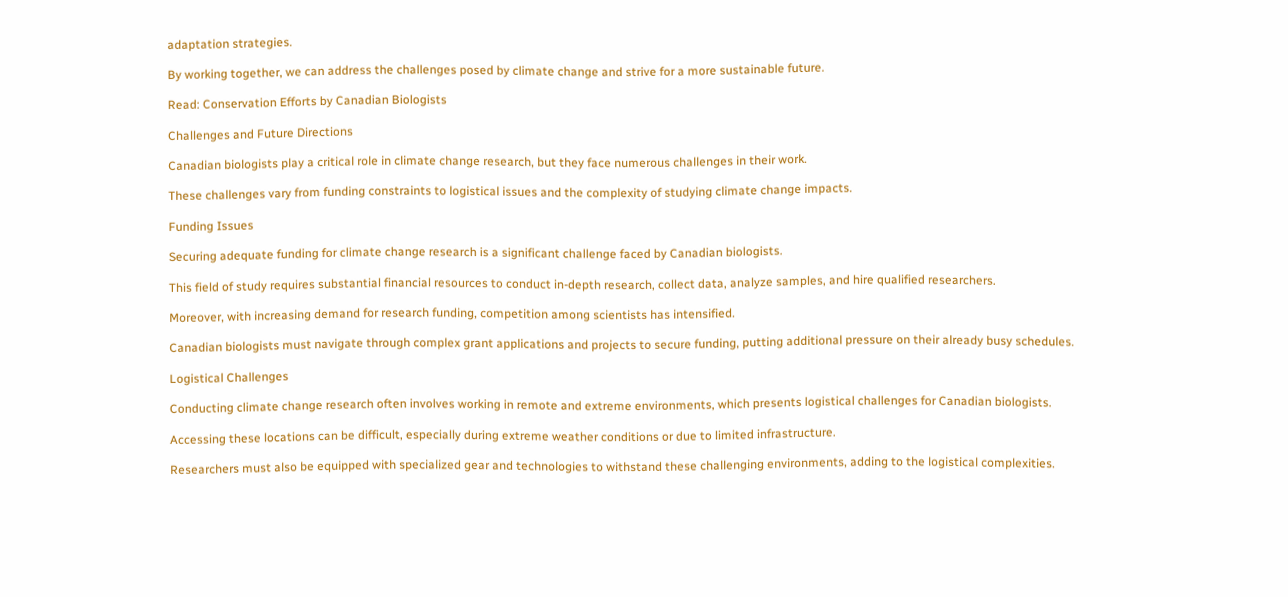adaptation strategies.

By working together, we can address the challenges posed by climate change and strive for a more sustainable future.

Read: Conservation Efforts by Canadian Biologists

Challenges and Future Directions

Canadian biologists play a critical role in climate change research, but they face numerous challenges in their work.

These challenges vary from funding constraints to logistical issues and the complexity of studying climate change impacts.

Funding Issues

Securing adequate funding for climate change research is a significant challenge faced by Canadian biologists.

This field of study requires substantial financial resources to conduct in-depth research, collect data, analyze samples, and hire qualified researchers.

Moreover, with increasing demand for research funding, competition among scientists has intensified.

Canadian biologists must navigate through complex grant applications and projects to secure funding, putting additional pressure on their already busy schedules.

Logistical Challenges

Conducting climate change research often involves working in remote and extreme environments, which presents logistical challenges for Canadian biologists.

Accessing these locations can be difficult, especially during extreme weather conditions or due to limited infrastructure.

Researchers must also be equipped with specialized gear and technologies to withstand these challenging environments, adding to the logistical complexities.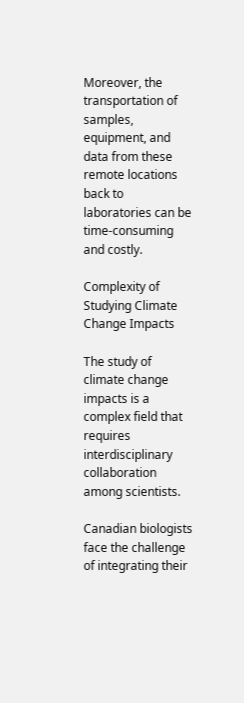Moreover, the transportation of samples, equipment, and data from these remote locations back to laboratories can be time-consuming and costly.

Complexity of Studying Climate Change Impacts

The study of climate change impacts is a complex field that requires interdisciplinary collaboration among scientists.

Canadian biologists face the challenge of integrating their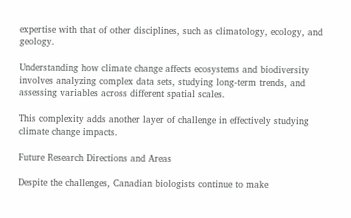expertise with that of other disciplines, such as climatology, ecology, and geology.

Understanding how climate change affects ecosystems and biodiversity involves analyzing complex data sets, studying long-term trends, and assessing variables across different spatial scales.

This complexity adds another layer of challenge in effectively studying climate change impacts.

Future Research Directions and Areas

Despite the challenges, Canadian biologists continue to make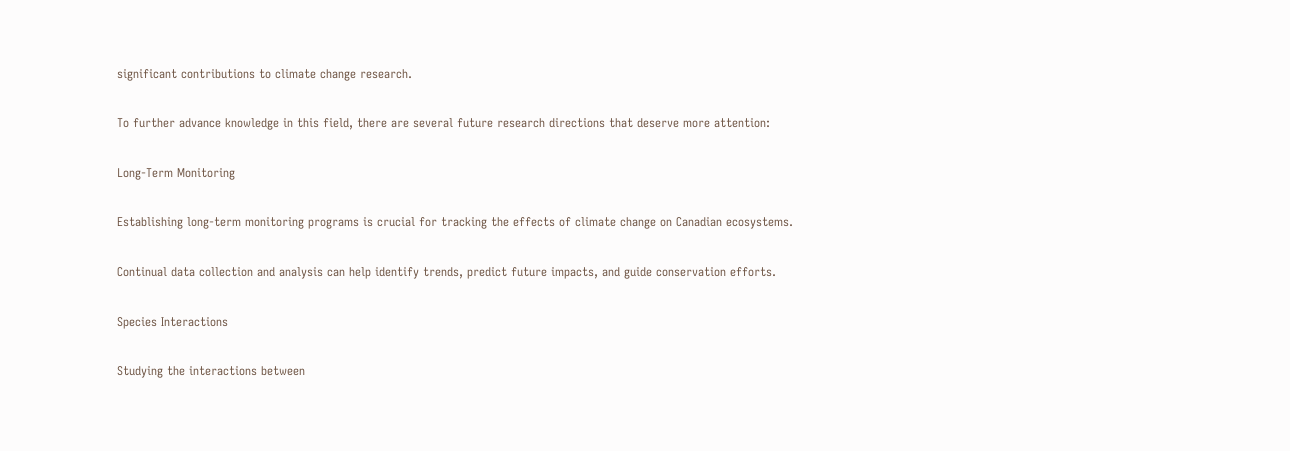significant contributions to climate change research.

To further advance knowledge in this field, there are several future research directions that deserve more attention:

Long-Term Monitoring

Establishing long-term monitoring programs is crucial for tracking the effects of climate change on Canadian ecosystems.

Continual data collection and analysis can help identify trends, predict future impacts, and guide conservation efforts.

Species Interactions

Studying the interactions between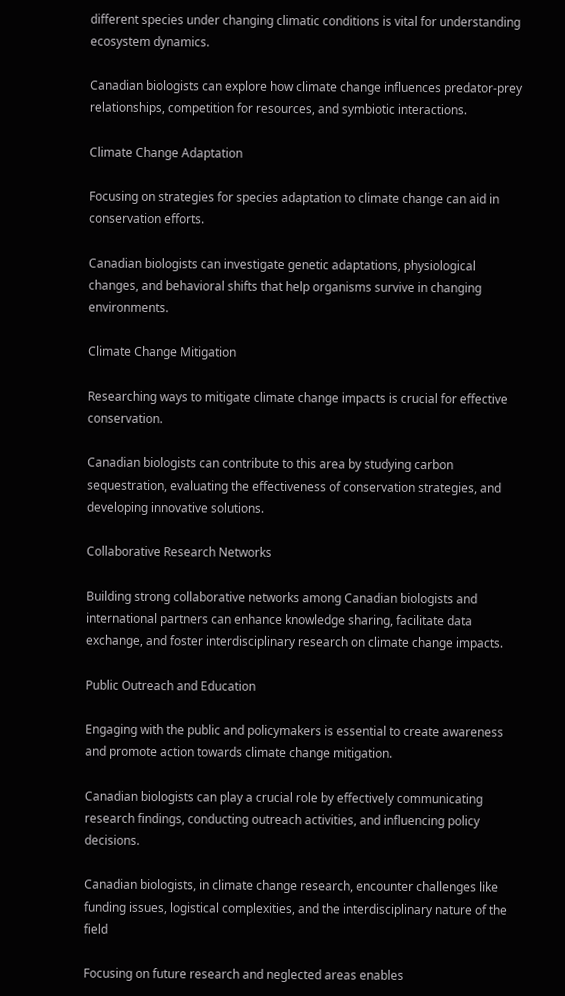different species under changing climatic conditions is vital for understanding ecosystem dynamics.

Canadian biologists can explore how climate change influences predator-prey relationships, competition for resources, and symbiotic interactions.

Climate Change Adaptation

Focusing on strategies for species adaptation to climate change can aid in conservation efforts.

Canadian biologists can investigate genetic adaptations, physiological changes, and behavioral shifts that help organisms survive in changing environments.

Climate Change Mitigation

Researching ways to mitigate climate change impacts is crucial for effective conservation.

Canadian biologists can contribute to this area by studying carbon sequestration, evaluating the effectiveness of conservation strategies, and developing innovative solutions.

Collaborative Research Networks

Building strong collaborative networks among Canadian biologists and international partners can enhance knowledge sharing, facilitate data exchange, and foster interdisciplinary research on climate change impacts.

Public Outreach and Education

Engaging with the public and policymakers is essential to create awareness and promote action towards climate change mitigation.

Canadian biologists can play a crucial role by effectively communicating research findings, conducting outreach activities, and influencing policy decisions.

Canadian biologists, in climate change research, encounter challenges like funding issues, logistical complexities, and the interdisciplinary nature of the field

Focusing on future research and neglected areas enables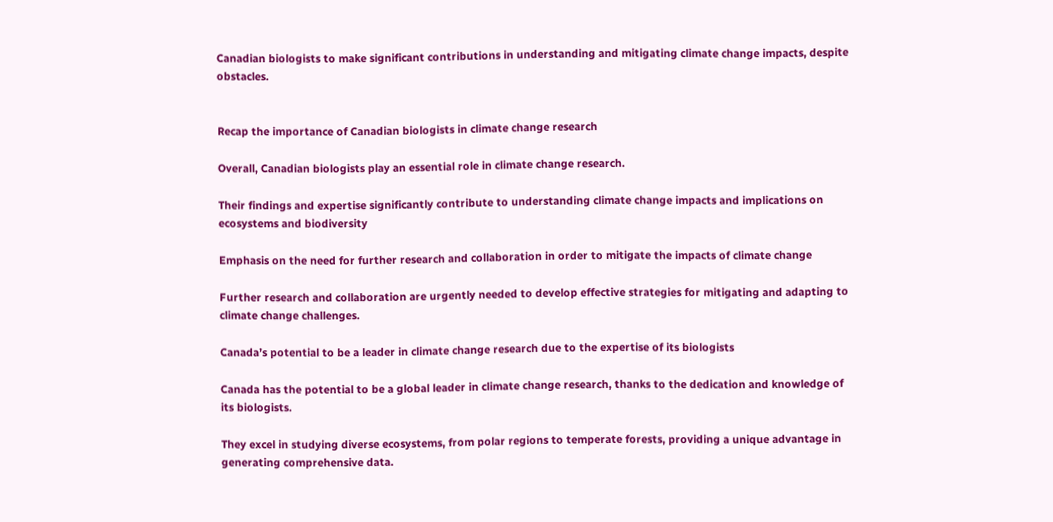Canadian biologists to make significant contributions in understanding and mitigating climate change impacts, despite obstacles.


Recap the importance of Canadian biologists in climate change research

Overall, Canadian biologists play an essential role in climate change research.

Their findings and expertise significantly contribute to understanding climate change impacts and implications on ecosystems and biodiversity

Emphasis on the need for further research and collaboration in order to mitigate the impacts of climate change

Further research and collaboration are urgently needed to develop effective strategies for mitigating and adapting to climate change challenges.

Canada’s potential to be a leader in climate change research due to the expertise of its biologists

Canada has the potential to be a global leader in climate change research, thanks to the dedication and knowledge of its biologists.

They excel in studying diverse ecosystems, from polar regions to temperate forests, providing a unique advantage in generating comprehensive data.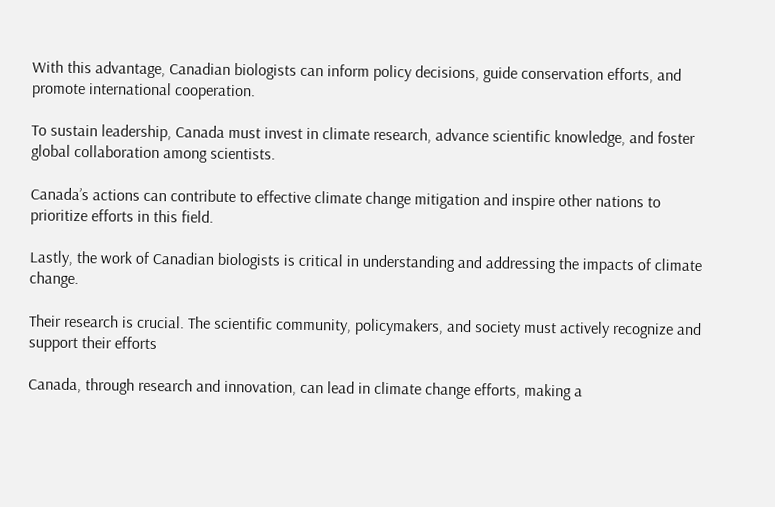With this advantage, Canadian biologists can inform policy decisions, guide conservation efforts, and promote international cooperation.

To sustain leadership, Canada must invest in climate research, advance scientific knowledge, and foster global collaboration among scientists.

Canada’s actions can contribute to effective climate change mitigation and inspire other nations to prioritize efforts in this field.

Lastly, the work of Canadian biologists is critical in understanding and addressing the impacts of climate change.

Their research is crucial. The scientific community, policymakers, and society must actively recognize and support their efforts

Canada, through research and innovation, can lead in climate change efforts, making a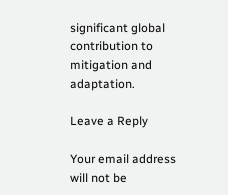significant global contribution to mitigation and adaptation.

Leave a Reply

Your email address will not be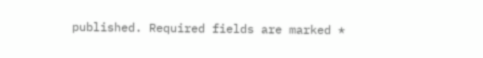published. Required fields are marked *